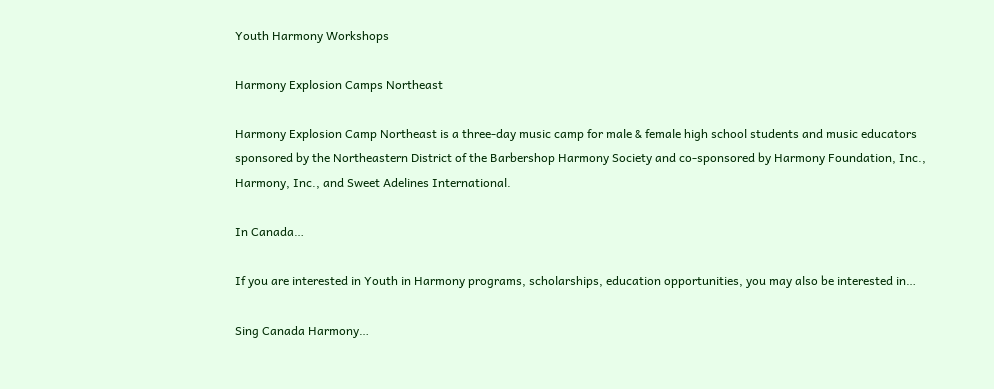Youth Harmony Workshops

Harmony Explosion Camps Northeast

Harmony Explosion Camp Northeast is a three-day music camp for male & female high school students and music educators sponsored by the Northeastern District of the Barbershop Harmony Society and co-sponsored by Harmony Foundation, Inc., Harmony, Inc., and Sweet Adelines International.

In Canada…

If you are interested in Youth in Harmony programs, scholarships, education opportunities, you may also be interested in…

Sing Canada Harmony…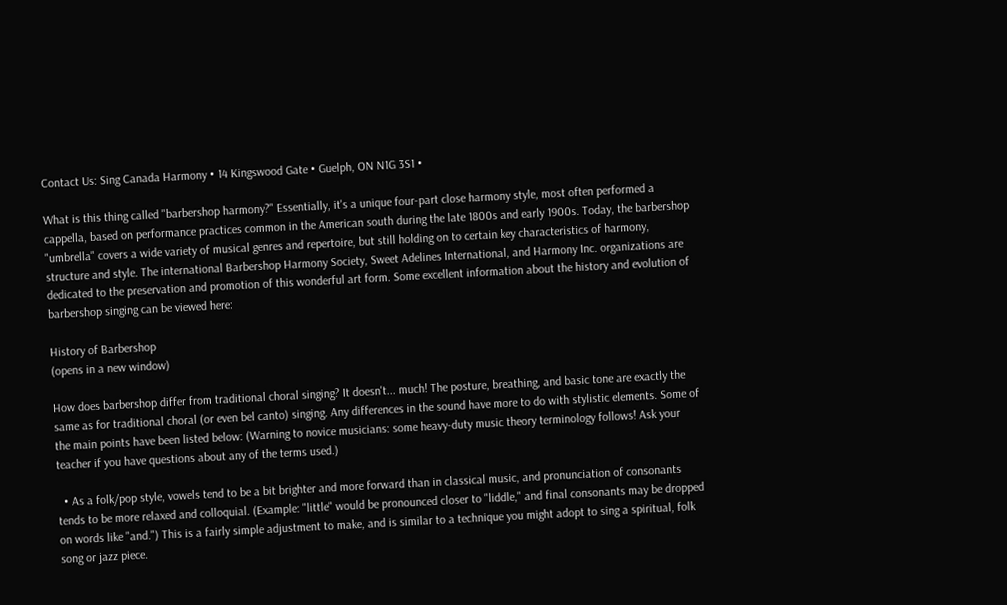Contact Us: Sing Canada Harmony • 14 Kingswood Gate • Guelph, ON N1G 3S1 •

What is this thing called "barbershop harmony?" Essentially, it's a unique four-part close harmony style, most often performed a cappella, based on performance practices common in the American south during the late 1800s and early 1900s. Today, the barbershop "umbrella" covers a wide variety of musical genres and repertoire, but still holding on to certain key characteristics of harmony, structure and style. The international Barbershop Harmony Society, Sweet Adelines International, and Harmony Inc. organizations are dedicated to the preservation and promotion of this wonderful art form. Some excellent information about the history and evolution of barbershop singing can be viewed here:

History of Barbershop
(opens in a new window)

How does barbershop differ from traditional choral singing? It doesn't... much! The posture, breathing, and basic tone are exactly the same as for traditional choral (or even bel canto) singing. Any differences in the sound have more to do with stylistic elements. Some of the main points have been listed below: (Warning to novice musicians: some heavy-duty music theory terminology follows! Ask your teacher if you have questions about any of the terms used.)

  • As a folk/pop style, vowels tend to be a bit brighter and more forward than in classical music, and pronunciation of consonants tends to be more relaxed and colloquial. (Example: "little" would be pronounced closer to "liddle," and final consonants may be dropped on words like "and.") This is a fairly simple adjustment to make, and is similar to a technique you might adopt to sing a spiritual, folk song or jazz piece.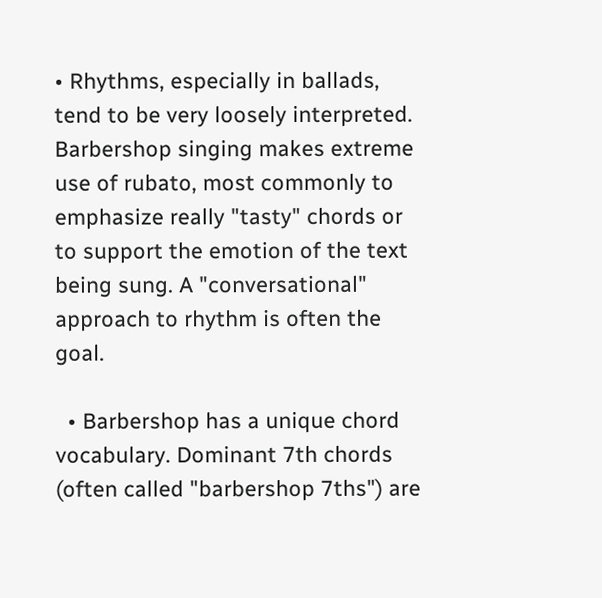• Rhythms, especially in ballads, tend to be very loosely interpreted. Barbershop singing makes extreme use of rubato, most commonly to emphasize really "tasty" chords or to support the emotion of the text being sung. A "conversational" approach to rhythm is often the goal.

  • Barbershop has a unique chord vocabulary. Dominant 7th chords (often called "barbershop 7ths") are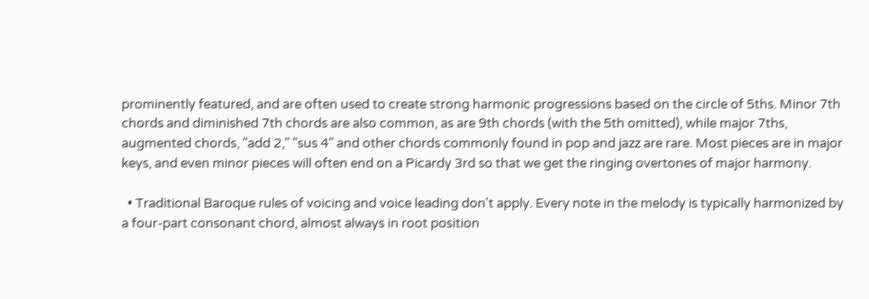prominently featured, and are often used to create strong harmonic progressions based on the circle of 5ths. Minor 7th chords and diminished 7th chords are also common, as are 9th chords (with the 5th omitted), while major 7ths, augmented chords, "add 2," "sus 4" and other chords commonly found in pop and jazz are rare. Most pieces are in major keys, and even minor pieces will often end on a Picardy 3rd so that we get the ringing overtones of major harmony.

  • Traditional Baroque rules of voicing and voice leading don't apply. Every note in the melody is typically harmonized by a four-part consonant chord, almost always in root position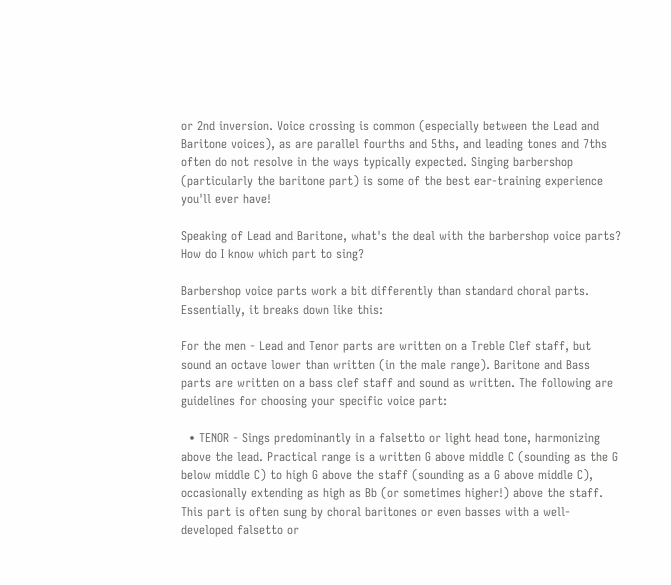or 2nd inversion. Voice crossing is common (especially between the Lead and Baritone voices), as are parallel fourths and 5ths, and leading tones and 7ths often do not resolve in the ways typically expected. Singing barbershop (particularly the baritone part) is some of the best ear-training experience you'll ever have!

Speaking of Lead and Baritone, what's the deal with the barbershop voice parts? How do I know which part to sing?

Barbershop voice parts work a bit differently than standard choral parts. Essentially, it breaks down like this:

For the men - Lead and Tenor parts are written on a Treble Clef staff, but sound an octave lower than written (in the male range). Baritone and Bass parts are written on a bass clef staff and sound as written. The following are guidelines for choosing your specific voice part:

  • TENOR - Sings predominantly in a falsetto or light head tone, harmonizing above the lead. Practical range is a written G above middle C (sounding as the G below middle C) to high G above the staff (sounding as a G above middle C), occasionally extending as high as Bb (or sometimes higher!) above the staff. This part is often sung by choral baritones or even basses with a well-developed falsetto or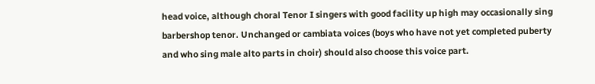head voice, although choral Tenor I singers with good facility up high may occasionally sing barbershop tenor. Unchanged or cambiata voices (boys who have not yet completed puberty and who sing male alto parts in choir) should also choose this voice part.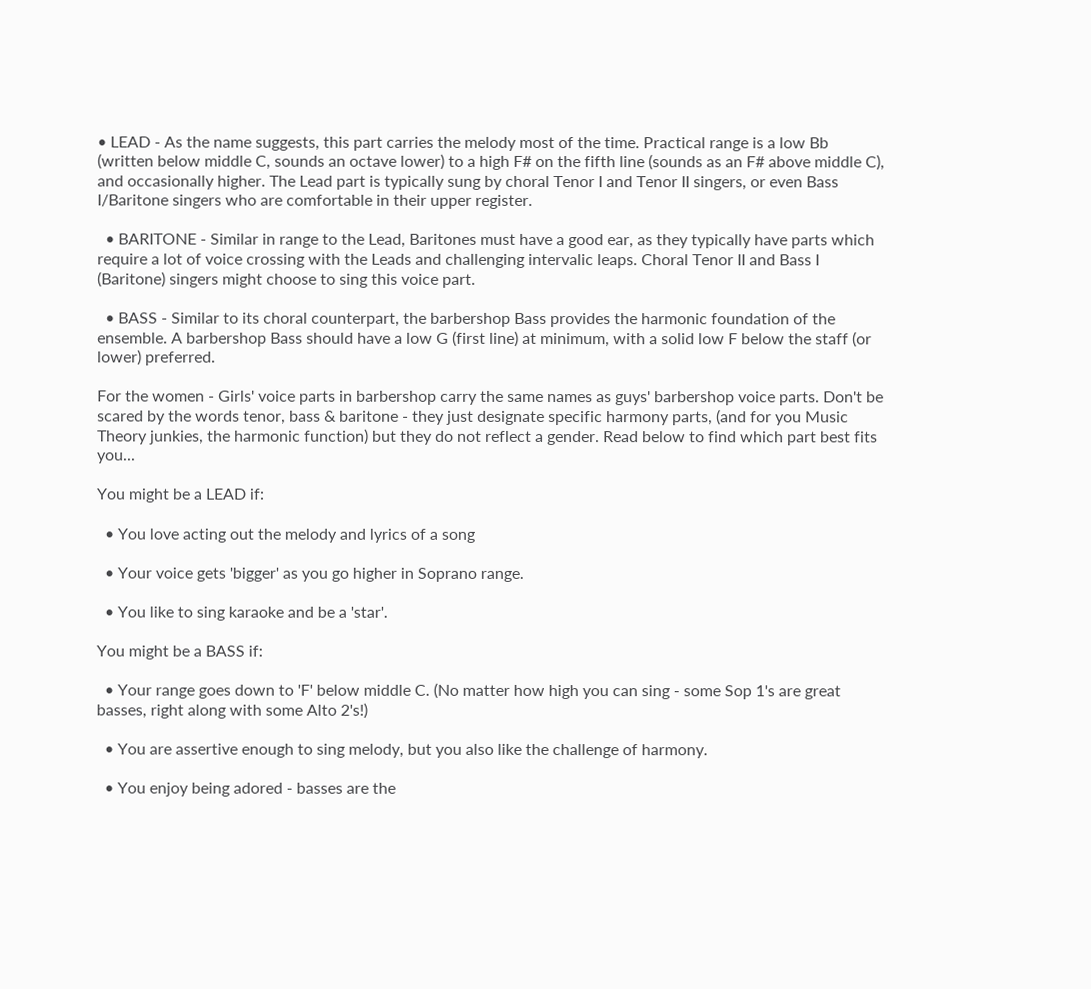• LEAD - As the name suggests, this part carries the melody most of the time. Practical range is a low Bb (written below middle C, sounds an octave lower) to a high F# on the fifth line (sounds as an F# above middle C), and occasionally higher. The Lead part is typically sung by choral Tenor I and Tenor II singers, or even Bass I/Baritone singers who are comfortable in their upper register.

  • BARITONE - Similar in range to the Lead, Baritones must have a good ear, as they typically have parts which require a lot of voice crossing with the Leads and challenging intervalic leaps. Choral Tenor II and Bass I (Baritone) singers might choose to sing this voice part.

  • BASS - Similar to its choral counterpart, the barbershop Bass provides the harmonic foundation of the ensemble. A barbershop Bass should have a low G (first line) at minimum, with a solid low F below the staff (or lower) preferred.

For the women - Girls' voice parts in barbershop carry the same names as guys' barbershop voice parts. Don't be scared by the words tenor, bass & baritone - they just designate specific harmony parts, (and for you Music Theory junkies, the harmonic function) but they do not reflect a gender. Read below to find which part best fits you...

You might be a LEAD if:

  • You love acting out the melody and lyrics of a song

  • Your voice gets 'bigger' as you go higher in Soprano range.

  • You like to sing karaoke and be a 'star'.

You might be a BASS if:

  • Your range goes down to 'F' below middle C. (No matter how high you can sing - some Sop 1's are great basses, right along with some Alto 2's!)

  • You are assertive enough to sing melody, but you also like the challenge of harmony.

  • You enjoy being adored - basses are the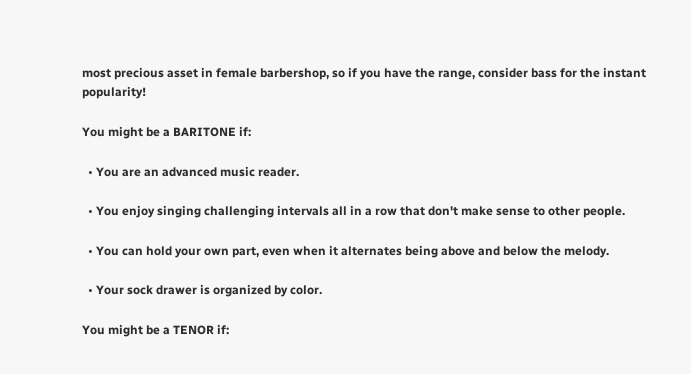most precious asset in female barbershop, so if you have the range, consider bass for the instant popularity!

You might be a BARITONE if:

  • You are an advanced music reader.

  • You enjoy singing challenging intervals all in a row that don't make sense to other people.

  • You can hold your own part, even when it alternates being above and below the melody.

  • Your sock drawer is organized by color.

You might be a TENOR if: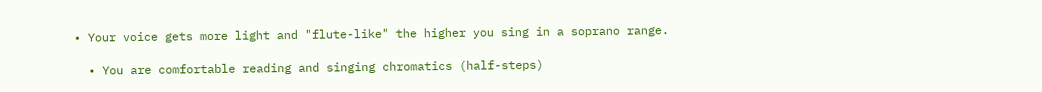• Your voice gets more light and "flute-like" the higher you sing in a soprano range.

  • You are comfortable reading and singing chromatics (half-steps)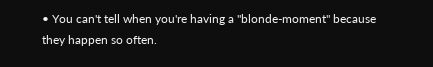• You can't tell when you're having a "blonde-moment" because they happen so often.